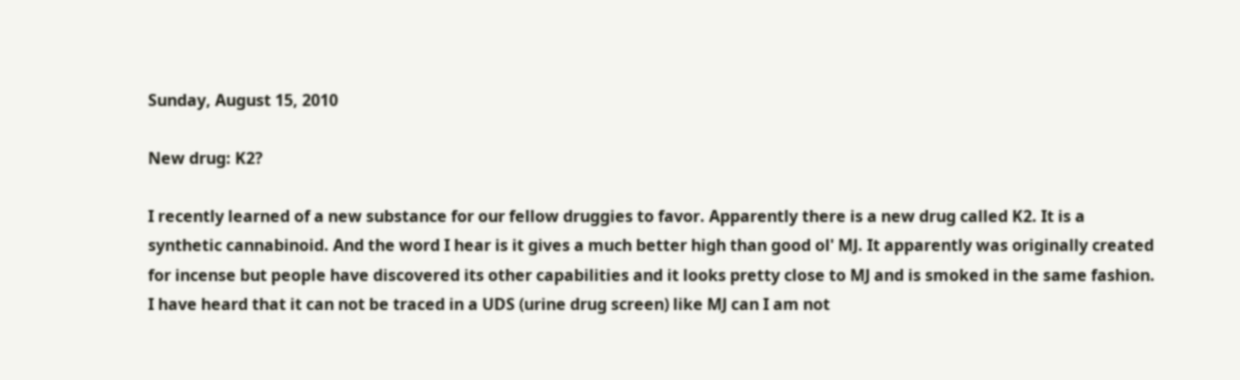Sunday, August 15, 2010

New drug: K2?

I recently learned of a new substance for our fellow druggies to favor. Apparently there is a new drug called K2. It is a synthetic cannabinoid. And the word I hear is it gives a much better high than good ol' MJ. It apparently was originally created for incense but people have discovered its other capabilities and it looks pretty close to MJ and is smoked in the same fashion. I have heard that it can not be traced in a UDS (urine drug screen) like MJ can I am not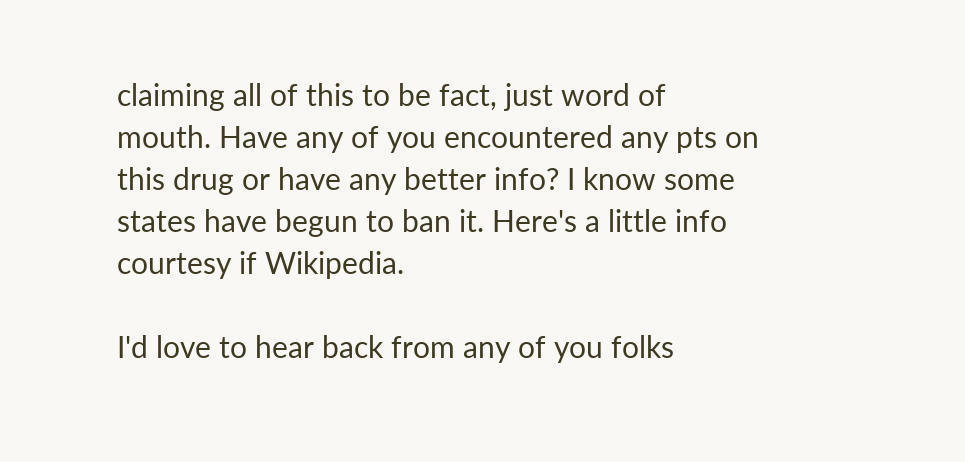claiming all of this to be fact, just word of mouth. Have any of you encountered any pts on this drug or have any better info? I know some states have begun to ban it. Here's a little info courtesy if Wikipedia.

I'd love to hear back from any of you folks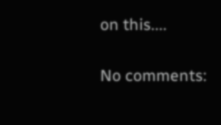on this....

No comments: